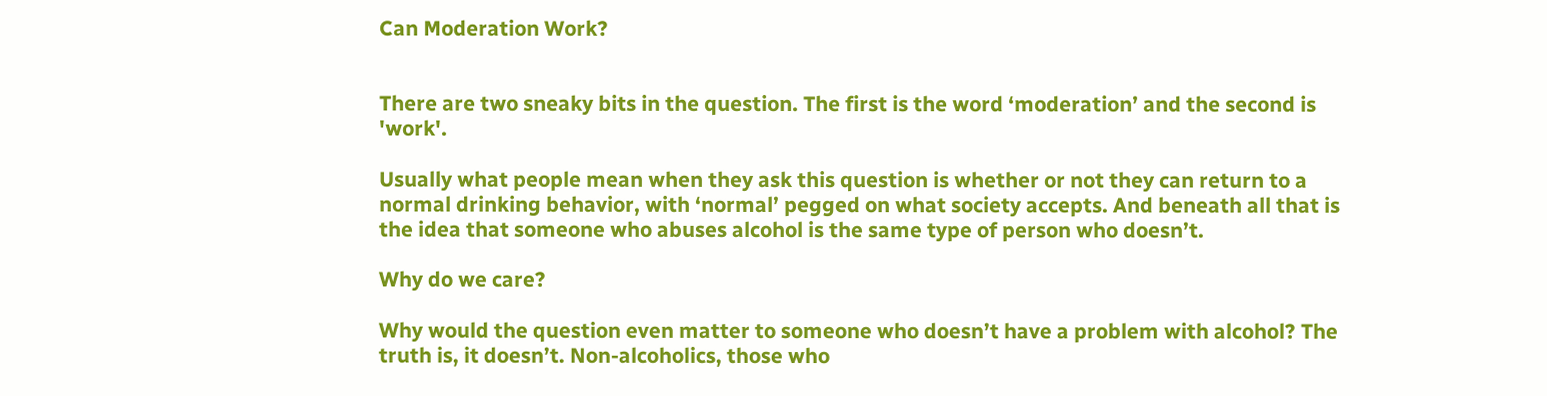Can Moderation Work?


There are two sneaky bits in the question. The first is the word ‘moderation’ and the second is 'work'.

Usually what people mean when they ask this question is whether or not they can return to a normal drinking behavior, with ‘normal’ pegged on what society accepts. And beneath all that is the idea that someone who abuses alcohol is the same type of person who doesn’t.

Why do we care?

Why would the question even matter to someone who doesn’t have a problem with alcohol? The truth is, it doesn’t. Non-alcoholics, those who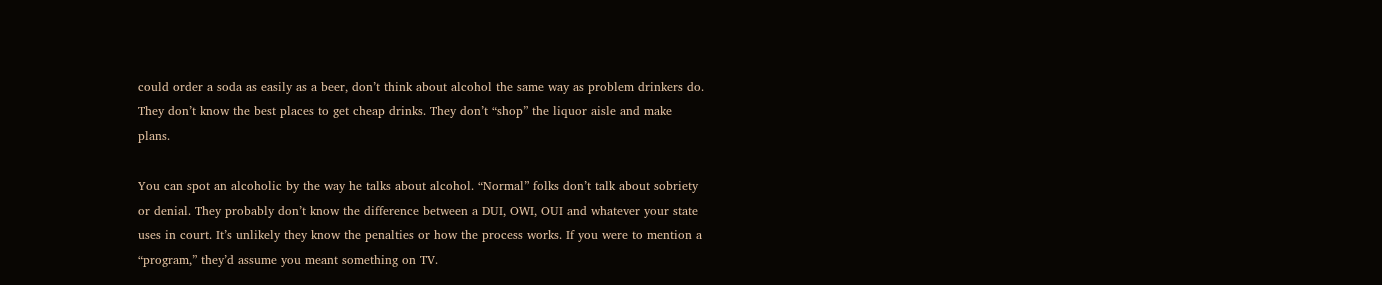could order a soda as easily as a beer, don’t think about alcohol the same way as problem drinkers do. They don’t know the best places to get cheap drinks. They don’t “shop” the liquor aisle and make plans.

You can spot an alcoholic by the way he talks about alcohol. “Normal” folks don’t talk about sobriety or denial. They probably don’t know the difference between a DUI, OWI, OUI and whatever your state uses in court. It’s unlikely they know the penalties or how the process works. If you were to mention a “program,” they’d assume you meant something on TV.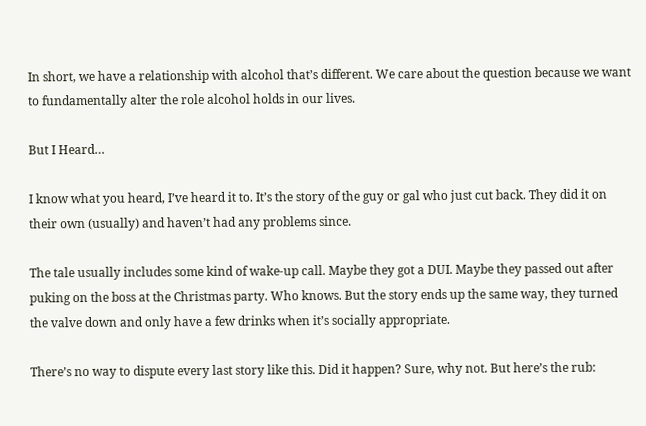In short, we have a relationship with alcohol that’s different. We care about the question because we want to fundamentally alter the role alcohol holds in our lives.

But I Heard…

I know what you heard, I’ve heard it to. It’s the story of the guy or gal who just cut back. They did it on their own (usually) and haven’t had any problems since.

The tale usually includes some kind of wake-up call. Maybe they got a DUI. Maybe they passed out after puking on the boss at the Christmas party. Who knows. But the story ends up the same way, they turned the valve down and only have a few drinks when it’s socially appropriate.

There’s no way to dispute every last story like this. Did it happen? Sure, why not. But here’s the rub: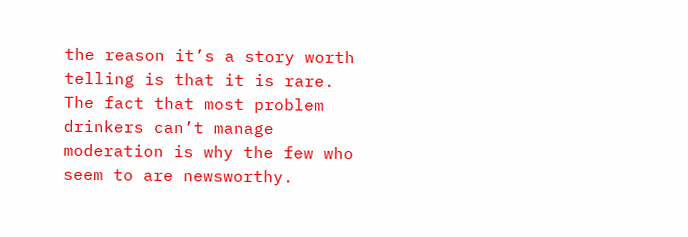the reason it’s a story worth telling is that it is rare. The fact that most problem drinkers can’t manage moderation is why the few who seem to are newsworthy.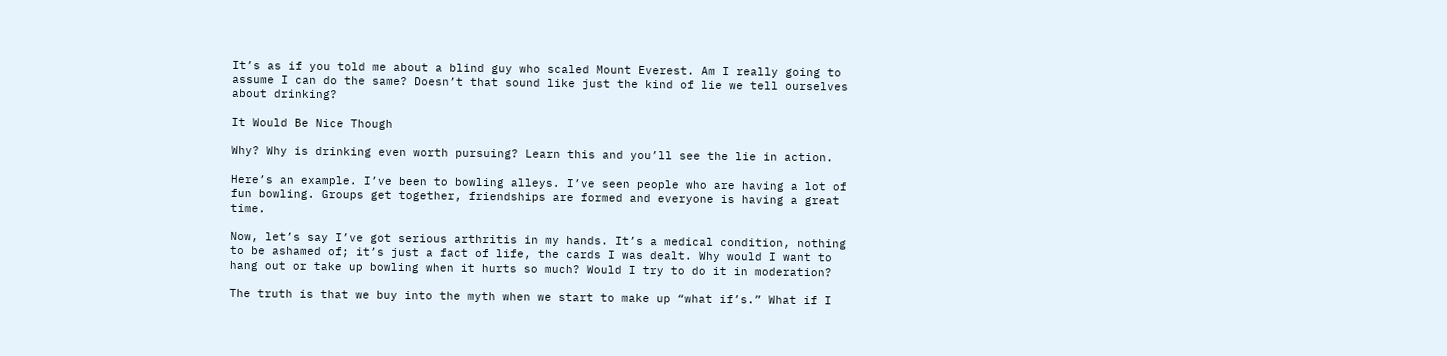It’s as if you told me about a blind guy who scaled Mount Everest. Am I really going to assume I can do the same? Doesn’t that sound like just the kind of lie we tell ourselves about drinking?

It Would Be Nice Though

Why? Why is drinking even worth pursuing? Learn this and you’ll see the lie in action.

Here’s an example. I’ve been to bowling alleys. I’ve seen people who are having a lot of fun bowling. Groups get together, friendships are formed and everyone is having a great time.

Now, let’s say I’ve got serious arthritis in my hands. It’s a medical condition, nothing to be ashamed of; it’s just a fact of life, the cards I was dealt. Why would I want to hang out or take up bowling when it hurts so much? Would I try to do it in moderation?

The truth is that we buy into the myth when we start to make up “what if’s.” What if I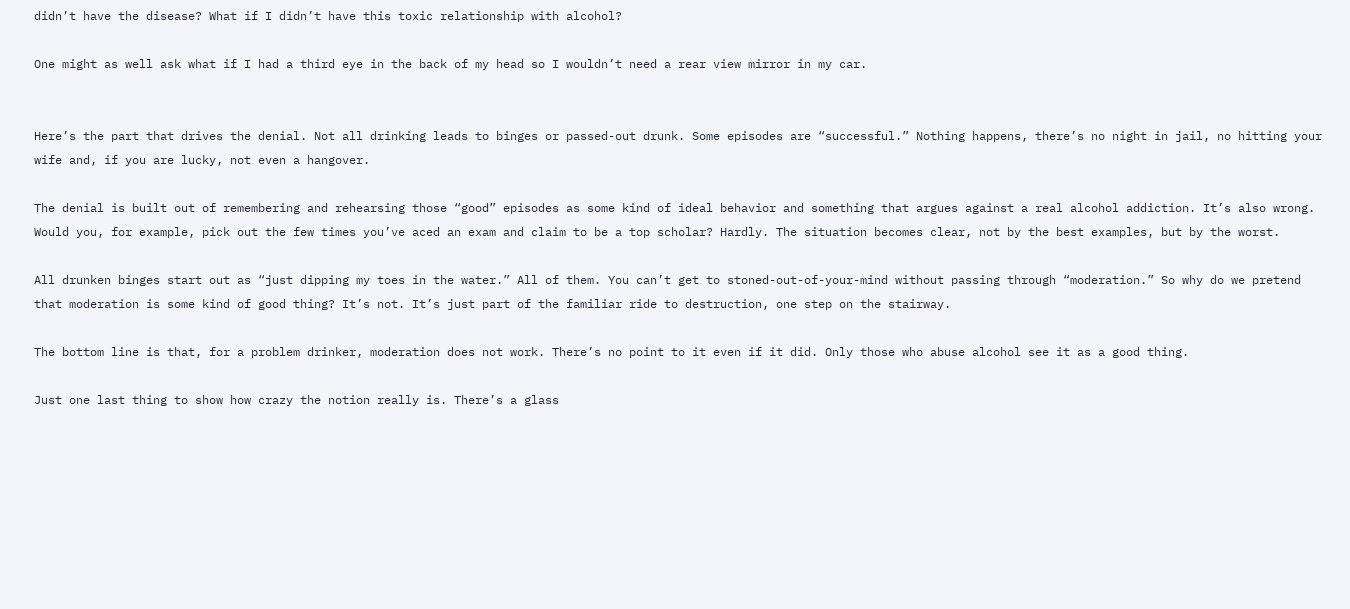didn’t have the disease? What if I didn’t have this toxic relationship with alcohol?

One might as well ask what if I had a third eye in the back of my head so I wouldn’t need a rear view mirror in my car.


Here’s the part that drives the denial. Not all drinking leads to binges or passed-out drunk. Some episodes are “successful.” Nothing happens, there’s no night in jail, no hitting your wife and, if you are lucky, not even a hangover.

The denial is built out of remembering and rehearsing those “good” episodes as some kind of ideal behavior and something that argues against a real alcohol addiction. It’s also wrong. Would you, for example, pick out the few times you’ve aced an exam and claim to be a top scholar? Hardly. The situation becomes clear, not by the best examples, but by the worst.

All drunken binges start out as “just dipping my toes in the water.” All of them. You can’t get to stoned-out-of-your-mind without passing through “moderation.” So why do we pretend that moderation is some kind of good thing? It’s not. It’s just part of the familiar ride to destruction, one step on the stairway.

The bottom line is that, for a problem drinker, moderation does not work. There’s no point to it even if it did. Only those who abuse alcohol see it as a good thing.

Just one last thing to show how crazy the notion really is. There’s a glass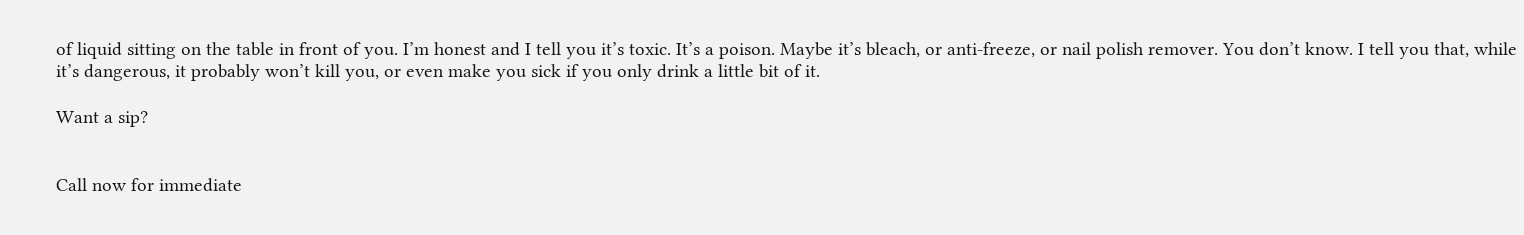of liquid sitting on the table in front of you. I’m honest and I tell you it’s toxic. It’s a poison. Maybe it’s bleach, or anti-freeze, or nail polish remover. You don’t know. I tell you that, while it’s dangerous, it probably won’t kill you, or even make you sick if you only drink a little bit of it.

Want a sip?


Call now for immediate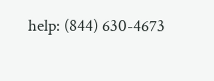help: (844) 630-4673